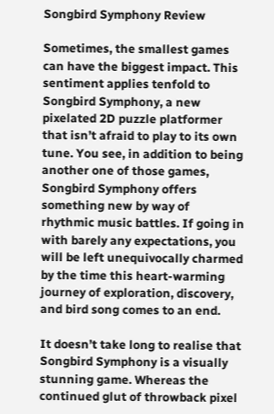Songbird Symphony Review

Sometimes, the smallest games can have the biggest impact. This sentiment applies tenfold to Songbird Symphony, a new pixelated 2D puzzle platformer that isn’t afraid to play to its own tune. You see, in addition to being another one of those games, Songbird Symphony offers something new by way of rhythmic music battles. If going in with barely any expectations, you will be left unequivocally charmed by the time this heart-warming journey of exploration, discovery, and bird song comes to an end.

It doesn’t take long to realise that Songbird Symphony is a visually stunning game. Whereas the continued glut of throwback pixel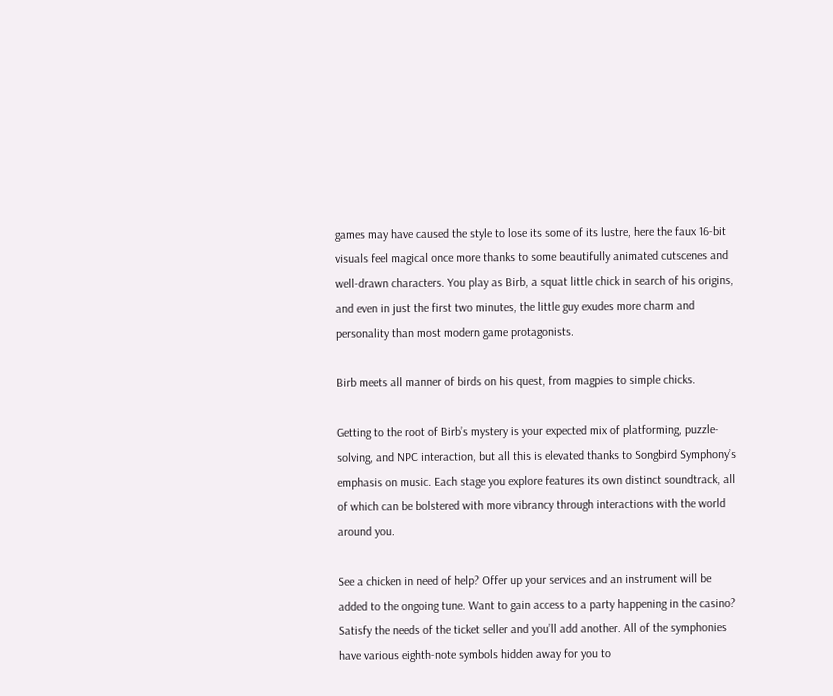games may have caused the style to lose its some of its lustre, here the faux 16-bit visuals feel magical once more thanks to some beautifully animated cutscenes and well-drawn characters. You play as Birb, a squat little chick in search of his origins, and even in just the first two minutes, the little guy exudes more charm and personality than most modern game protagonists.

Birb meets all manner of birds on his quest, from magpies to simple chicks.

Getting to the root of Birb’s mystery is your expected mix of platforming, puzzle-solving, and NPC interaction, but all this is elevated thanks to Songbird Symphony’s emphasis on music. Each stage you explore features its own distinct soundtrack, all of which can be bolstered with more vibrancy through interactions with the world around you.

See a chicken in need of help? Offer up your services and an instrument will be added to the ongoing tune. Want to gain access to a party happening in the casino? Satisfy the needs of the ticket seller and you’ll add another. All of the symphonies have various eighth-note symbols hidden away for you to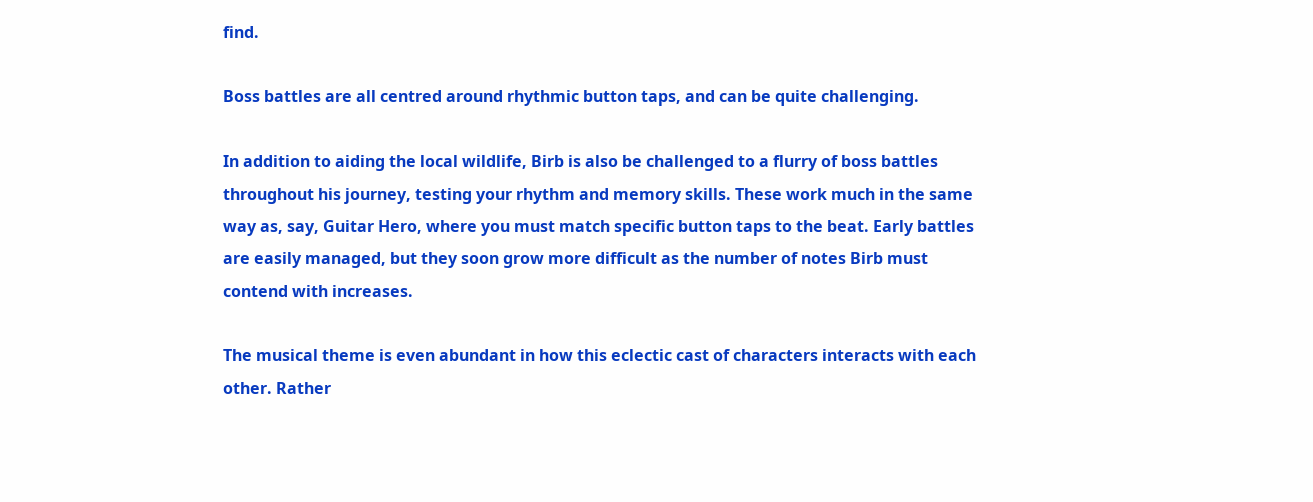find.

Boss battles are all centred around rhythmic button taps, and can be quite challenging.

In addition to aiding the local wildlife, Birb is also be challenged to a flurry of boss battles throughout his journey, testing your rhythm and memory skills. These work much in the same way as, say, Guitar Hero, where you must match specific button taps to the beat. Early battles are easily managed, but they soon grow more difficult as the number of notes Birb must contend with increases.

The musical theme is even abundant in how this eclectic cast of characters interacts with each other. Rather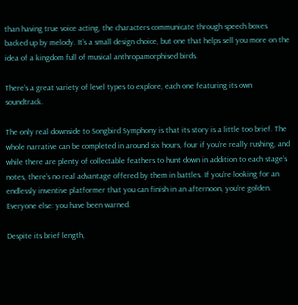than having true voice acting, the characters communicate through speech boxes backed up by melody. It’s a small design choice, but one that helps sell you more on the idea of a kingdom full of musical anthropamorphised birds.

There’s a great variety of level types to explore, each one featuring its own soundtrack.

The only real downside to Songbird Symphony is that its story is a little too brief. The whole narrative can be completed in around six hours, four if you’re really rushing, and while there are plenty of collectable feathers to hunt down in addition to each stage’s notes, there’s no real advantage offered by them in battles. If you’re looking for an endlessly inventive platformer that you can finish in an afternoon, you’re golden. Everyone else: you have been warned.

Despite its brief length,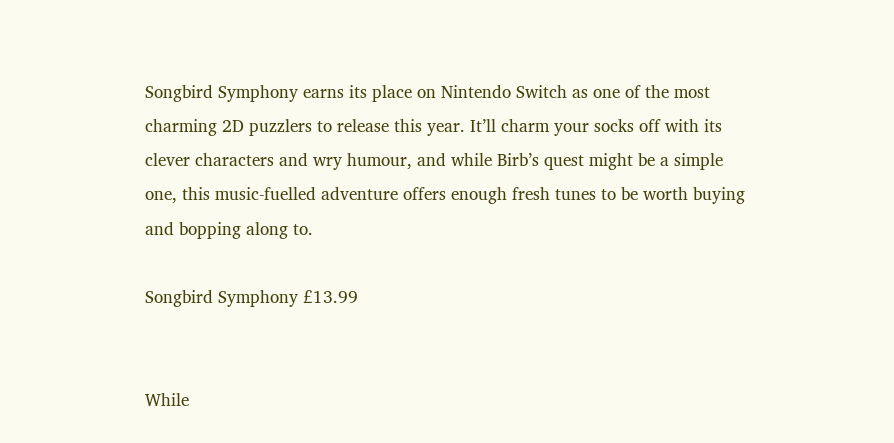Songbird Symphony earns its place on Nintendo Switch as one of the most charming 2D puzzlers to release this year. It’ll charm your socks off with its clever characters and wry humour, and while Birb’s quest might be a simple one, this music-fuelled adventure offers enough fresh tunes to be worth buying and bopping along to.

Songbird Symphony £13.99


While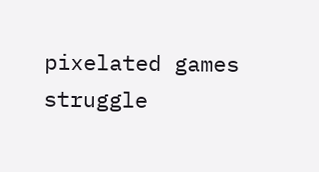pixelated games struggle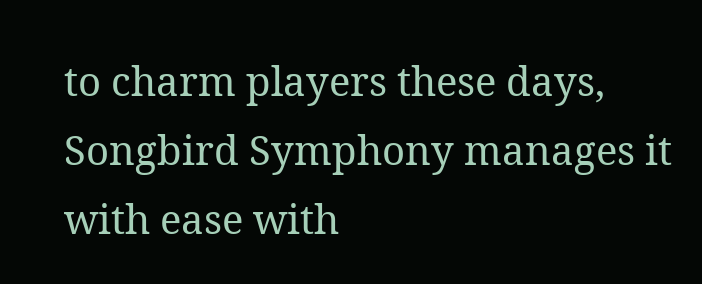to charm players these days, Songbird Symphony manages it with ease with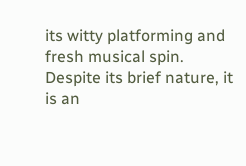its witty platforming and fresh musical spin. Despite its brief nature, it is an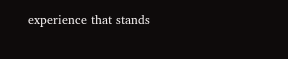experience that stands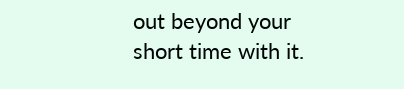out beyond your short time with it.